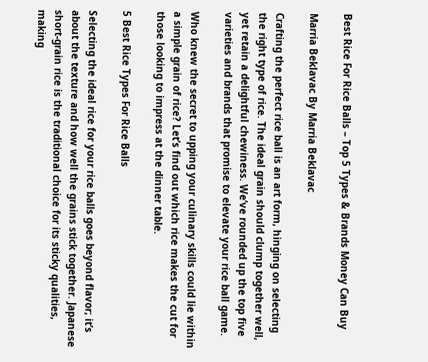Best Rice For Rice Balls – Top 5 Types & Brands Money Can Buy

Marria Beklavac By Marria Beklavac

Crafting the perfect rice ball is an art form, hinging on selecting the right type of rice. The ideal grain should clump together well, yet retain a delightful chewiness. We’ve rounded up the top five varieties and brands that promise to elevate your rice ball game.

Who knew the secret to upping your culinary skills could lie within a simple grain of rice? Let’s find out which rice makes the cut for those looking to impress at the dinner table.

5 Best Rice Types For Rice Balls

Selecting the ideal rice for your rice balls goes beyond flavor; it’s about the texture and how well the grains stick together. Japanese short-grain rice is the traditional choice for its sticky qualities, making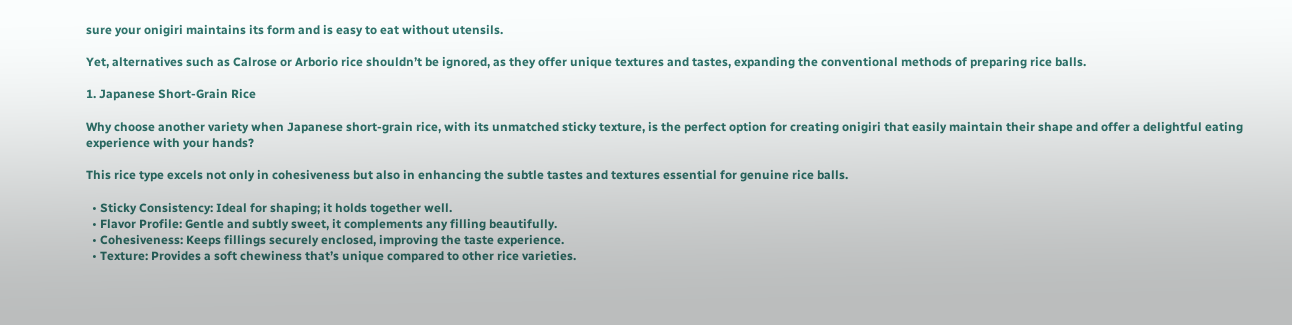sure your onigiri maintains its form and is easy to eat without utensils.

Yet, alternatives such as Calrose or Arborio rice shouldn’t be ignored, as they offer unique textures and tastes, expanding the conventional methods of preparing rice balls.

1. Japanese Short-Grain Rice

Why choose another variety when Japanese short-grain rice, with its unmatched sticky texture, is the perfect option for creating onigiri that easily maintain their shape and offer a delightful eating experience with your hands?

This rice type excels not only in cohesiveness but also in enhancing the subtle tastes and textures essential for genuine rice balls.

  • Sticky Consistency: Ideal for shaping; it holds together well.
  • Flavor Profile: Gentle and subtly sweet, it complements any filling beautifully.
  • Cohesiveness: Keeps fillings securely enclosed, improving the taste experience.
  • Texture: Provides a soft chewiness that’s unique compared to other rice varieties.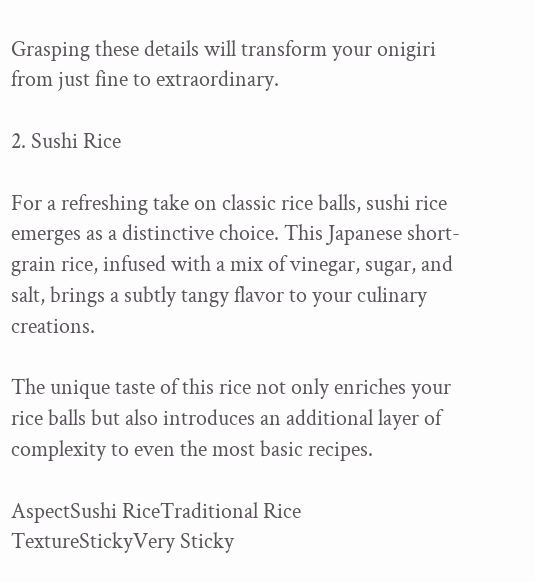Grasping these details will transform your onigiri from just fine to extraordinary.

2. Sushi Rice

For a refreshing take on classic rice balls, sushi rice emerges as a distinctive choice. This Japanese short-grain rice, infused with a mix of vinegar, sugar, and salt, brings a subtly tangy flavor to your culinary creations.

The unique taste of this rice not only enriches your rice balls but also introduces an additional layer of complexity to even the most basic recipes.

AspectSushi RiceTraditional Rice
TextureStickyVery Sticky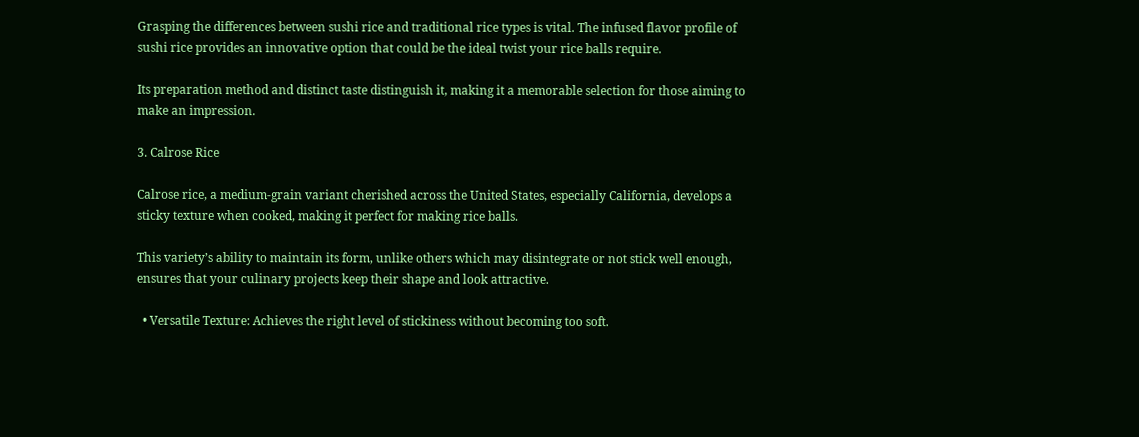Grasping the differences between sushi rice and traditional rice types is vital. The infused flavor profile of sushi rice provides an innovative option that could be the ideal twist your rice balls require.

Its preparation method and distinct taste distinguish it, making it a memorable selection for those aiming to make an impression.

3. Calrose Rice

Calrose rice, a medium-grain variant cherished across the United States, especially California, develops a sticky texture when cooked, making it perfect for making rice balls.

This variety’s ability to maintain its form, unlike others which may disintegrate or not stick well enough, ensures that your culinary projects keep their shape and look attractive.

  • Versatile Texture: Achieves the right level of stickiness without becoming too soft.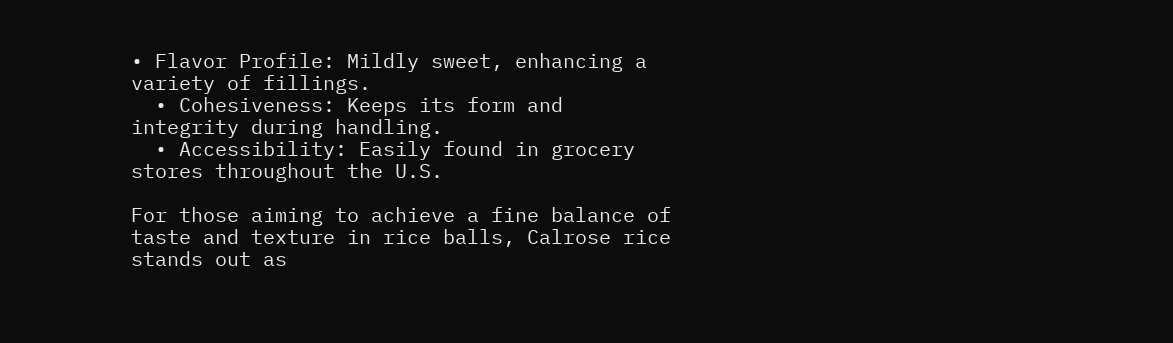• Flavor Profile: Mildly sweet, enhancing a variety of fillings.
  • Cohesiveness: Keeps its form and integrity during handling.
  • Accessibility: Easily found in grocery stores throughout the U.S.

For those aiming to achieve a fine balance of taste and texture in rice balls, Calrose rice stands out as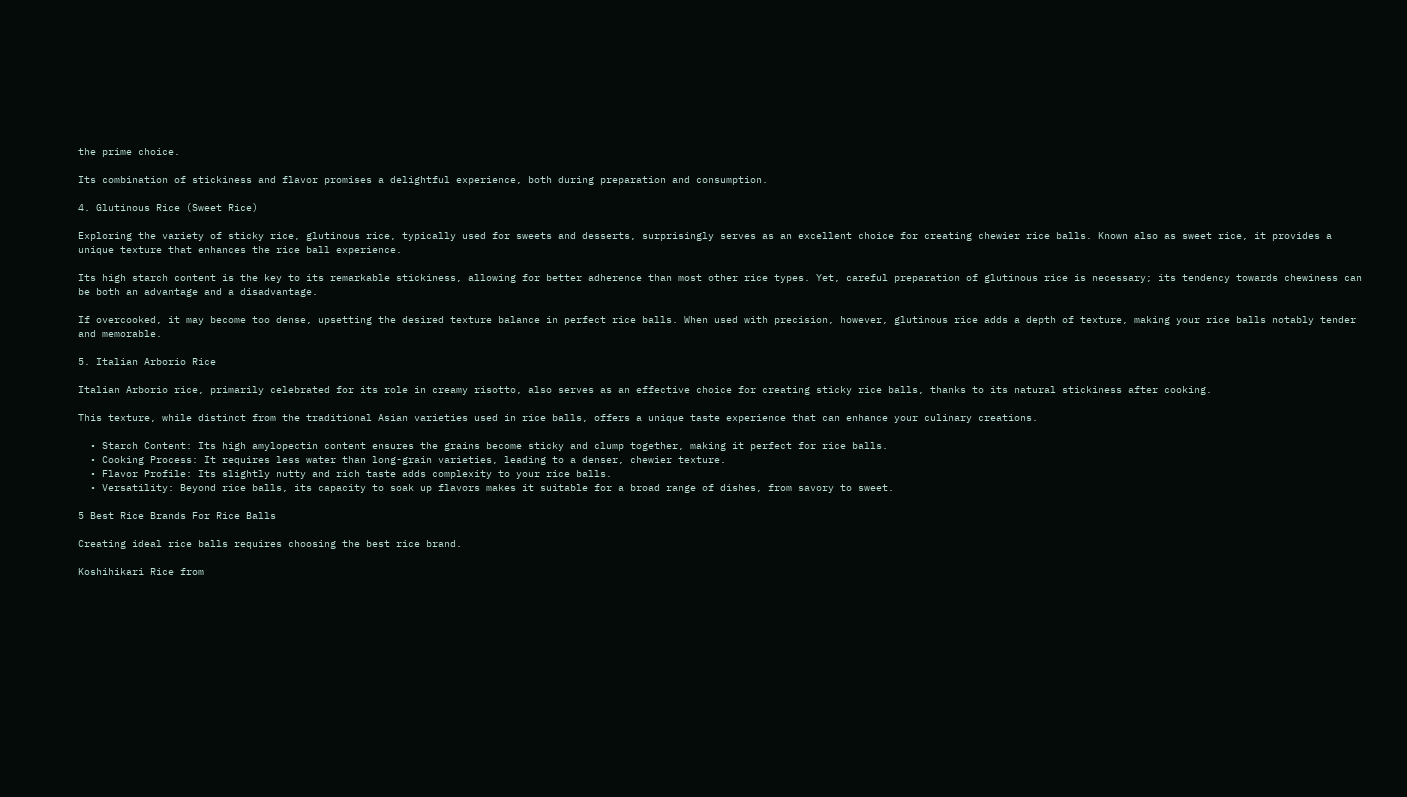the prime choice.

Its combination of stickiness and flavor promises a delightful experience, both during preparation and consumption.

4. Glutinous Rice (Sweet Rice)

Exploring the variety of sticky rice, glutinous rice, typically used for sweets and desserts, surprisingly serves as an excellent choice for creating chewier rice balls. Known also as sweet rice, it provides a unique texture that enhances the rice ball experience.

Its high starch content is the key to its remarkable stickiness, allowing for better adherence than most other rice types. Yet, careful preparation of glutinous rice is necessary; its tendency towards chewiness can be both an advantage and a disadvantage.

If overcooked, it may become too dense, upsetting the desired texture balance in perfect rice balls. When used with precision, however, glutinous rice adds a depth of texture, making your rice balls notably tender and memorable.

5. Italian Arborio Rice

Italian Arborio rice, primarily celebrated for its role in creamy risotto, also serves as an effective choice for creating sticky rice balls, thanks to its natural stickiness after cooking.

This texture, while distinct from the traditional Asian varieties used in rice balls, offers a unique taste experience that can enhance your culinary creations.

  • Starch Content: Its high amylopectin content ensures the grains become sticky and clump together, making it perfect for rice balls.
  • Cooking Process: It requires less water than long-grain varieties, leading to a denser, chewier texture.
  • Flavor Profile: Its slightly nutty and rich taste adds complexity to your rice balls.
  • Versatility: Beyond rice balls, its capacity to soak up flavors makes it suitable for a broad range of dishes, from savory to sweet.

5 Best Rice Brands For Rice Balls

Creating ideal rice balls requires choosing the best rice brand.

Koshihikari Rice from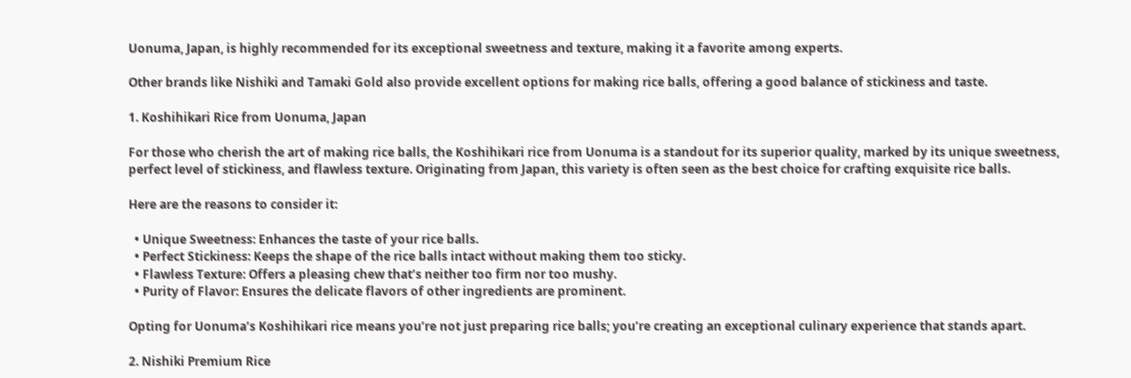Uonuma, Japan, is highly recommended for its exceptional sweetness and texture, making it a favorite among experts.

Other brands like Nishiki and Tamaki Gold also provide excellent options for making rice balls, offering a good balance of stickiness and taste.

1. Koshihikari Rice from Uonuma, Japan

For those who cherish the art of making rice balls, the Koshihikari rice from Uonuma is a standout for its superior quality, marked by its unique sweetness, perfect level of stickiness, and flawless texture. Originating from Japan, this variety is often seen as the best choice for crafting exquisite rice balls.

Here are the reasons to consider it:

  • Unique Sweetness: Enhances the taste of your rice balls.
  • Perfect Stickiness: Keeps the shape of the rice balls intact without making them too sticky.
  • Flawless Texture: Offers a pleasing chew that’s neither too firm nor too mushy.
  • Purity of Flavor: Ensures the delicate flavors of other ingredients are prominent.

Opting for Uonuma’s Koshihikari rice means you’re not just preparing rice balls; you’re creating an exceptional culinary experience that stands apart.

2. Nishiki Premium Rice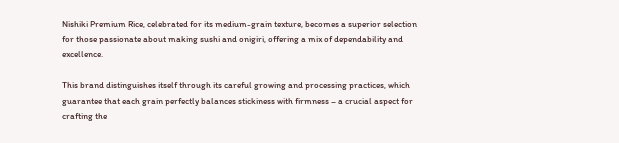Nishiki Premium Rice, celebrated for its medium-grain texture, becomes a superior selection for those passionate about making sushi and onigiri, offering a mix of dependability and excellence.

This brand distinguishes itself through its careful growing and processing practices, which guarantee that each grain perfectly balances stickiness with firmness – a crucial aspect for crafting the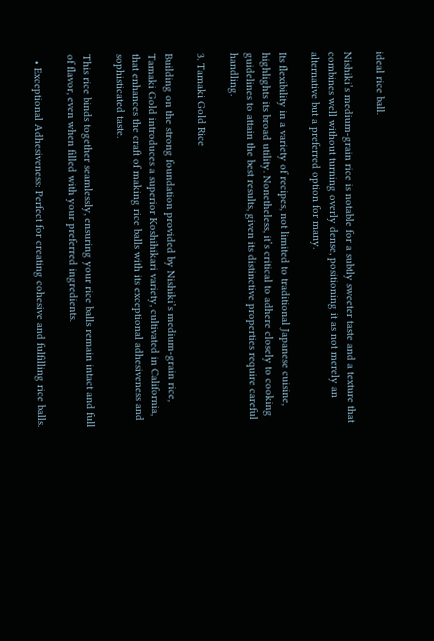ideal rice ball.

Nishiki’s medium-grain rice is notable for a subtly sweeter taste and a texture that combines well without turning overly dense, positioning it as not merely an alternative but a preferred option for many.

Its flexibility in a variety of recipes, not limited to traditional Japanese cuisine, highlights its broad utility. Nonetheless, it’s critical to adhere closely to cooking guidelines to attain the best results, given its distinctive properties require careful handling.

3. Tamaki Gold Rice

Building on the strong foundation provided by Nishiki’s medium-grain rice, Tamaki Gold introduces a superior Koshihikari variety, cultivated in California, that enhances the craft of making rice balls with its exceptional adhesiveness and sophisticated taste.

This rice binds together seamlessly, ensuring your rice balls remain intact and full of flavor, even when filled with your preferred ingredients.

  • Exceptional Adhesiveness: Perfect for creating cohesive and fulfilling rice balls.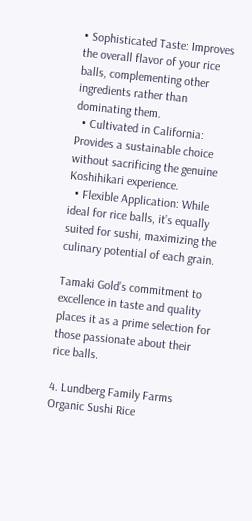• Sophisticated Taste: Improves the overall flavor of your rice balls, complementing other ingredients rather than dominating them.
  • Cultivated in California: Provides a sustainable choice without sacrificing the genuine Koshihikari experience.
  • Flexible Application: While ideal for rice balls, it’s equally suited for sushi, maximizing the culinary potential of each grain.

Tamaki Gold’s commitment to excellence in taste and quality places it as a prime selection for those passionate about their rice balls.

4. Lundberg Family Farms Organic Sushi Rice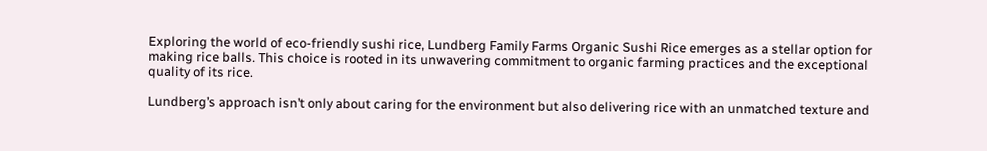Exploring the world of eco-friendly sushi rice, Lundberg Family Farms Organic Sushi Rice emerges as a stellar option for making rice balls. This choice is rooted in its unwavering commitment to organic farming practices and the exceptional quality of its rice.

Lundberg’s approach isn’t only about caring for the environment but also delivering rice with an unmatched texture and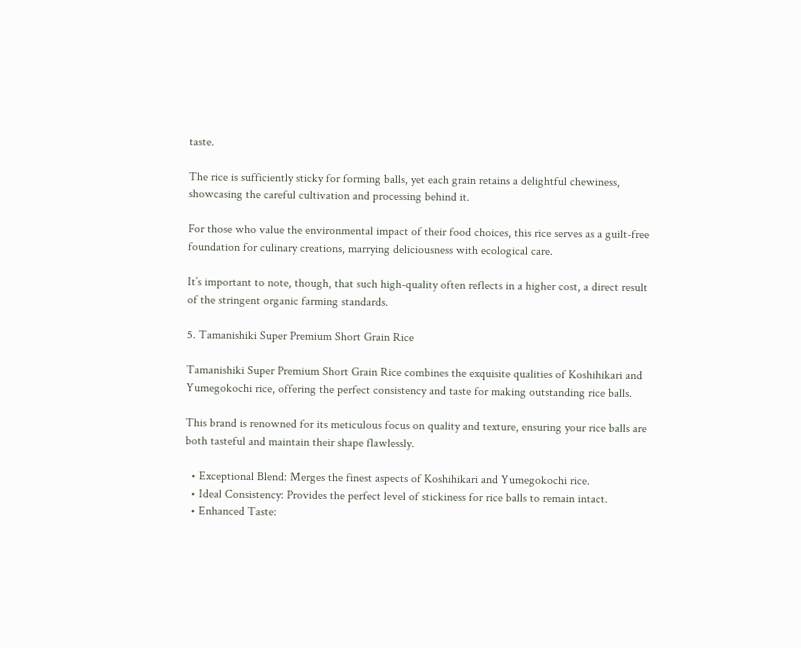taste.

The rice is sufficiently sticky for forming balls, yet each grain retains a delightful chewiness, showcasing the careful cultivation and processing behind it.

For those who value the environmental impact of their food choices, this rice serves as a guilt-free foundation for culinary creations, marrying deliciousness with ecological care.

It’s important to note, though, that such high-quality often reflects in a higher cost, a direct result of the stringent organic farming standards.

5. Tamanishiki Super Premium Short Grain Rice

Tamanishiki Super Premium Short Grain Rice combines the exquisite qualities of Koshihikari and Yumegokochi rice, offering the perfect consistency and taste for making outstanding rice balls.

This brand is renowned for its meticulous focus on quality and texture, ensuring your rice balls are both tasteful and maintain their shape flawlessly.

  • Exceptional Blend: Merges the finest aspects of Koshihikari and Yumegokochi rice.
  • Ideal Consistency: Provides the perfect level of stickiness for rice balls to remain intact.
  • Enhanced Taste: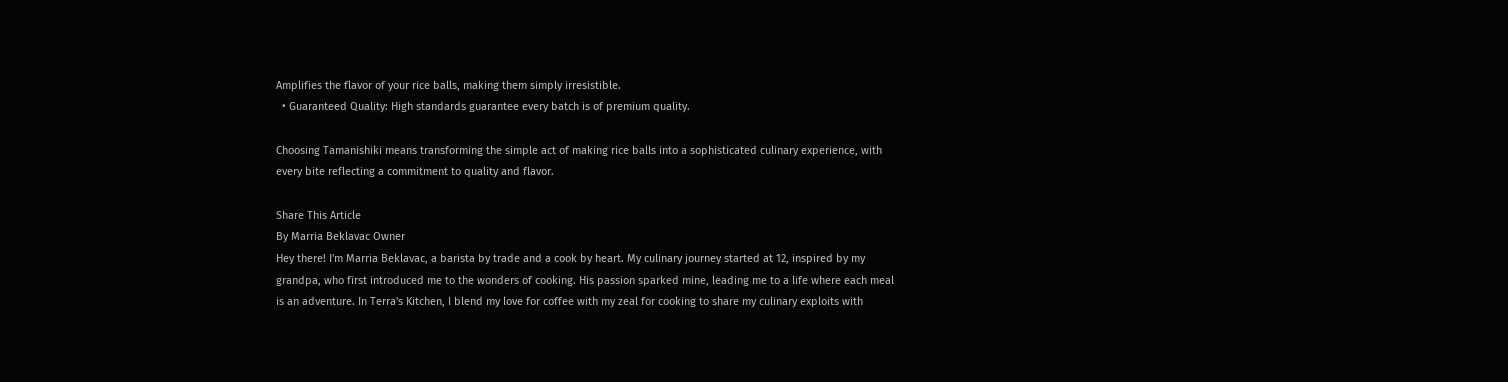Amplifies the flavor of your rice balls, making them simply irresistible.
  • Guaranteed Quality: High standards guarantee every batch is of premium quality.

Choosing Tamanishiki means transforming the simple act of making rice balls into a sophisticated culinary experience, with every bite reflecting a commitment to quality and flavor.

Share This Article
By Marria Beklavac Owner
Hey there! I'm Marria Beklavac, a barista by trade and a cook by heart. My culinary journey started at 12, inspired by my grandpa, who first introduced me to the wonders of cooking. His passion sparked mine, leading me to a life where each meal is an adventure. In Terra's Kitchen, I blend my love for coffee with my zeal for cooking to share my culinary exploits with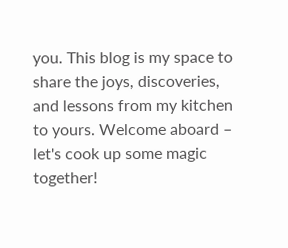you. This blog is my space to share the joys, discoveries, and lessons from my kitchen to yours. Welcome aboard – let's cook up some magic together!